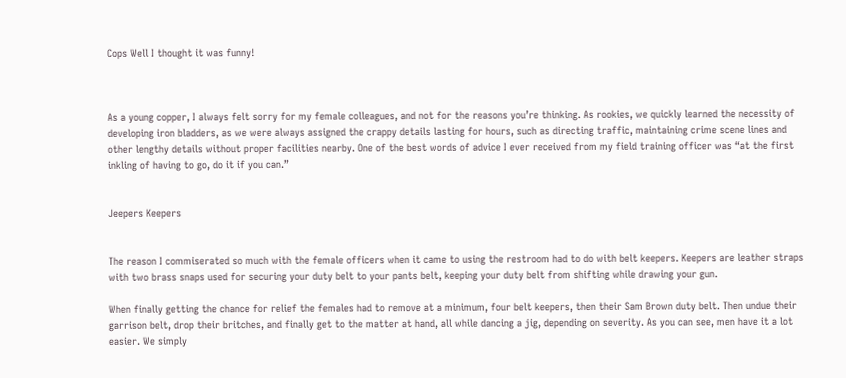Cops Well I thought it was funny!



As a young copper, I always felt sorry for my female colleagues, and not for the reasons you’re thinking. As rookies, we quickly learned the necessity of developing iron bladders, as we were always assigned the crappy details lasting for hours, such as directing traffic, maintaining crime scene lines and other lengthy details without proper facilities nearby. One of the best words of advice I ever received from my field training officer was “at the first inkling of having to go, do it if you can.”


Jeepers Keepers


The reason I commiserated so much with the female officers when it came to using the restroom had to do with belt keepers. Keepers are leather straps with two brass snaps used for securing your duty belt to your pants belt, keeping your duty belt from shifting while drawing your gun.

When finally getting the chance for relief the females had to remove at a minimum, four belt keepers, then their Sam Brown duty belt. Then undue their garrison belt, drop their britches, and finally get to the matter at hand, all while dancing a jig, depending on severity. As you can see, men have it a lot easier. We simply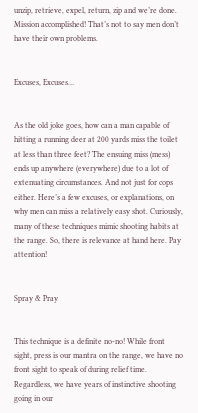unzip, retrieve, expel, return, zip and we’re done. Mission accomplished! That’s not to say men don’t have their own problems.


Excuses, Excuses…


As the old joke goes, how can a man capable of hitting a running deer at 200 yards miss the toilet at less than three feet? The ensuing miss (mess) ends up anywhere (everywhere) due to a lot of extenuating circumstances. And not just for cops either. Here’s a few excuses, or explanations, on why men can miss a relatively easy shot. Curiously, many of these techniques mimic shooting habits at the range. So, there is relevance at hand here. Pay attention!


Spray & Pray


This technique is a definite no-no! While front sight, press is our mantra on the range, we have no front sight to speak of during relief time. Regardless, we have years of instinctive shooting going in our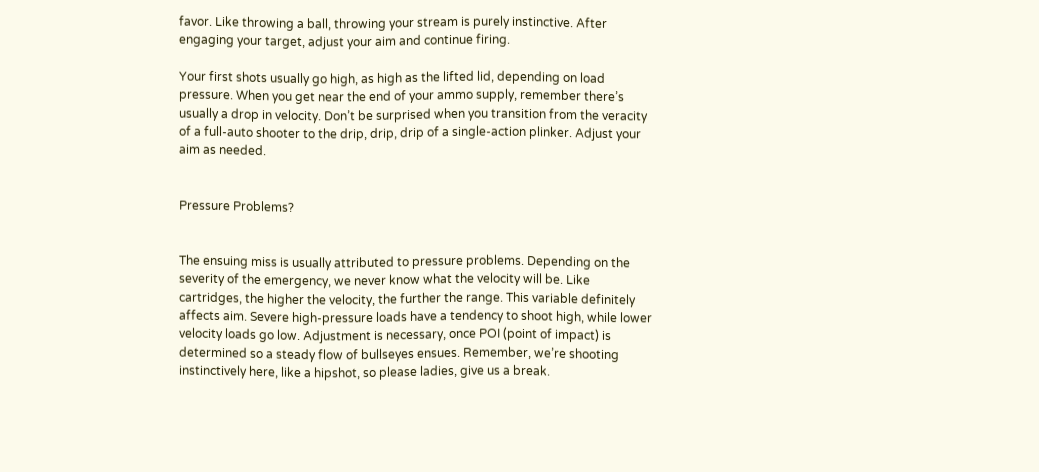favor. Like throwing a ball, throwing your stream is purely instinctive. After engaging your target, adjust your aim and continue firing.

Your first shots usually go high, as high as the lifted lid, depending on load pressure. When you get near the end of your ammo supply, remember there’s usually a drop in velocity. Don’t be surprised when you transition from the veracity of a full-auto shooter to the drip, drip, drip of a single-action plinker. Adjust your aim as needed.


Pressure Problems?


The ensuing miss is usually attributed to pressure problems. Depending on the severity of the emergency, we never know what the velocity will be. Like cartridges, the higher the velocity, the further the range. This variable definitely affects aim. Severe high-pressure loads have a tendency to shoot high, while lower velocity loads go low. Adjustment is necessary, once POI (point of impact) is determined so a steady flow of bullseyes ensues. Remember, we’re shooting instinctively here, like a hipshot, so please ladies, give us a break.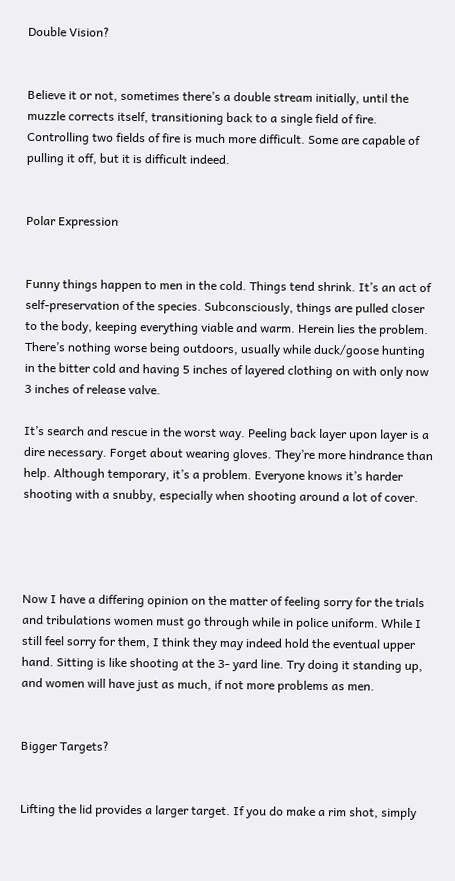Double Vision?


Believe it or not, sometimes there’s a double stream initially, until the muzzle corrects itself, transitioning back to a single field of fire. Controlling two fields of fire is much more difficult. Some are capable of pulling it off, but it is difficult indeed.


Polar Expression


Funny things happen to men in the cold. Things tend shrink. It’s an act of self-preservation of the species. Subconsciously, things are pulled closer to the body, keeping everything viable and warm. Herein lies the problem. There’s nothing worse being outdoors, usually while duck/goose hunting in the bitter cold and having 5 inches of layered clothing on with only now 3 inches of release valve.

It’s search and rescue in the worst way. Peeling back layer upon layer is a dire necessary. Forget about wearing gloves. They’re more hindrance than help. Although temporary, it’s a problem. Everyone knows it’s harder shooting with a snubby, especially when shooting around a lot of cover.




Now I have a differing opinion on the matter of feeling sorry for the trials and tribulations women must go through while in police uniform. While I still feel sorry for them, I think they may indeed hold the eventual upper hand. Sitting is like shooting at the 3- yard line. Try doing it standing up, and women will have just as much, if not more problems as men.


Bigger Targets?


Lifting the lid provides a larger target. If you do make a rim shot, simply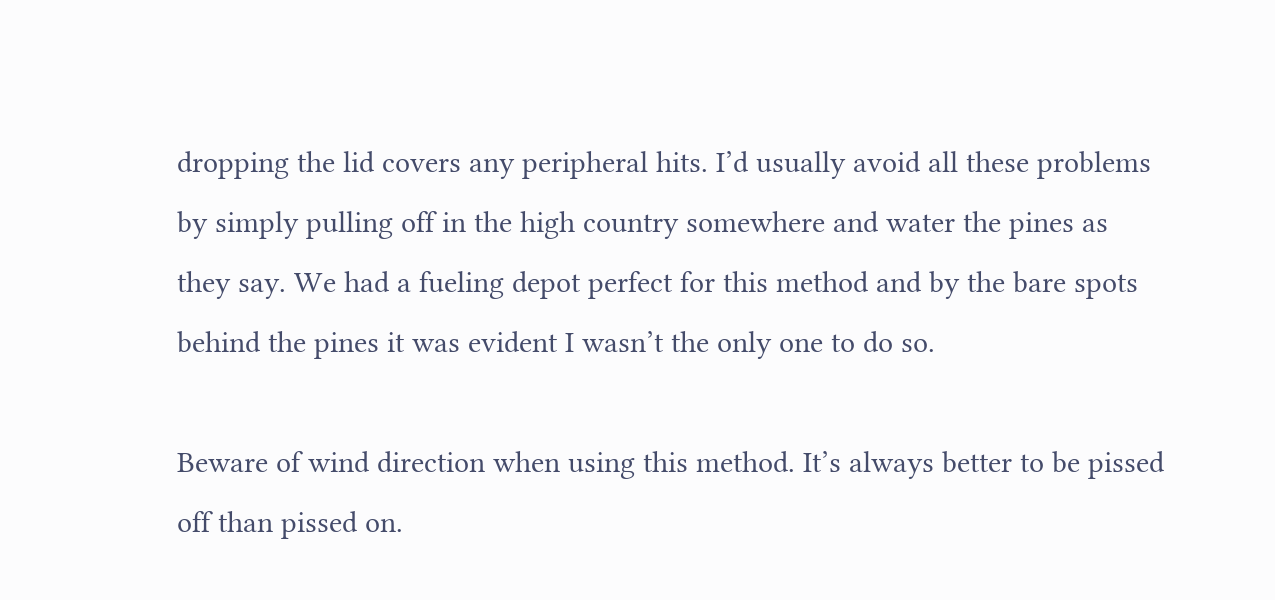dropping the lid covers any peripheral hits. I’d usually avoid all these problems by simply pulling off in the high country somewhere and water the pines as they say. We had a fueling depot perfect for this method and by the bare spots behind the pines it was evident I wasn’t the only one to do so.

Beware of wind direction when using this method. It’s always better to be pissed off than pissed on.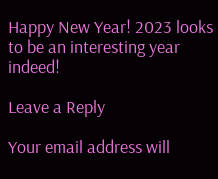Happy New Year! 2023 looks to be an interesting year indeed!

Leave a Reply

Your email address will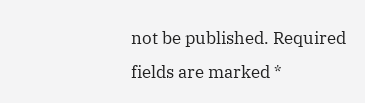not be published. Required fields are marked *